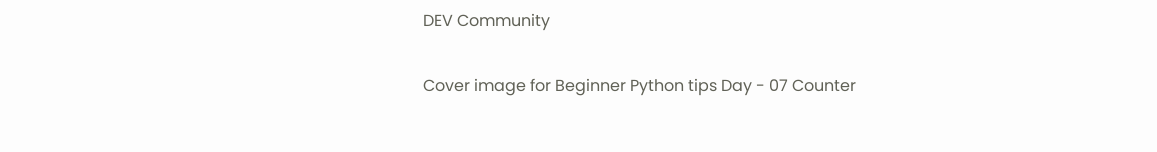DEV Community

Cover image for Beginner Python tips Day - 07 Counter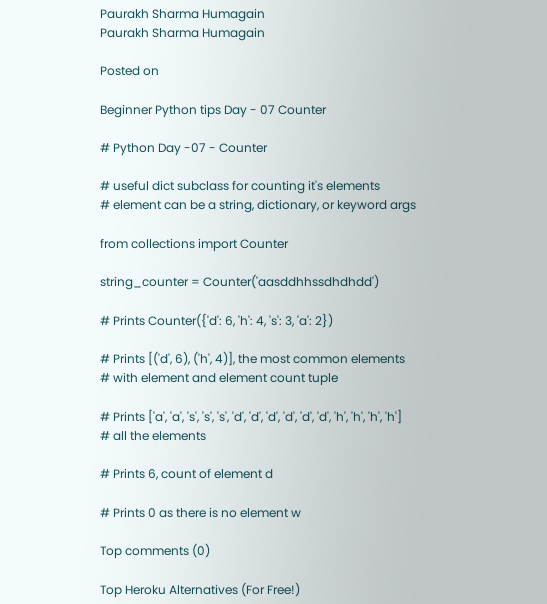Paurakh Sharma Humagain
Paurakh Sharma Humagain

Posted on

Beginner Python tips Day - 07 Counter

# Python Day -07 - Counter

# useful dict subclass for counting it's elements
# element can be a string, dictionary, or keyword args

from collections import Counter

string_counter = Counter('aasddhhssdhdhdd')

# Prints Counter({'d': 6, 'h': 4, 's': 3, 'a': 2})

# Prints [('d', 6), ('h', 4)], the most common elements
# with element and element count tuple

# Prints ['a', 'a', 's', 's', 's', 'd', 'd', 'd', 'd', 'd', 'd', 'h', 'h', 'h', 'h']
# all the elements

# Prints 6, count of element d

# Prints 0 as there is no element w

Top comments (0)

Top Heroku Alternatives (For Free!)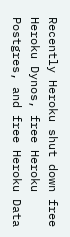Recently Heroku shut down free Heroku Dynos, free Heroku Postgres, and free Heroku Data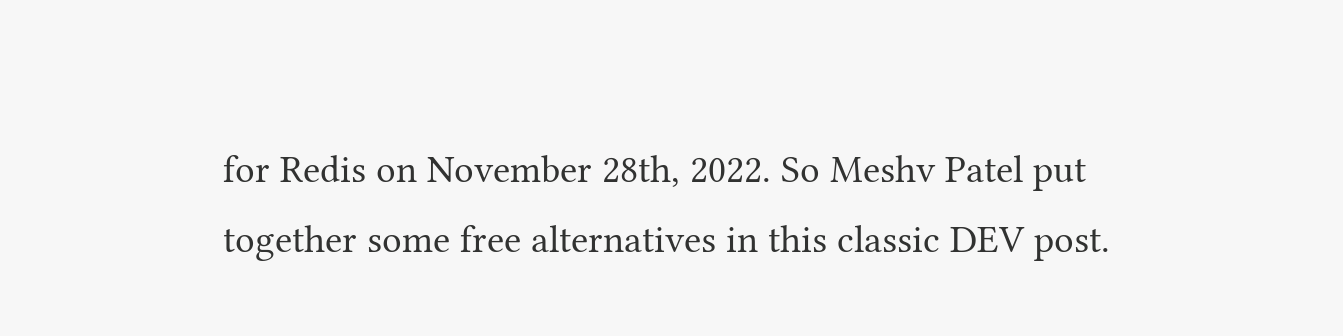for Redis on November 28th, 2022. So Meshv Patel put together some free alternatives in this classic DEV post.